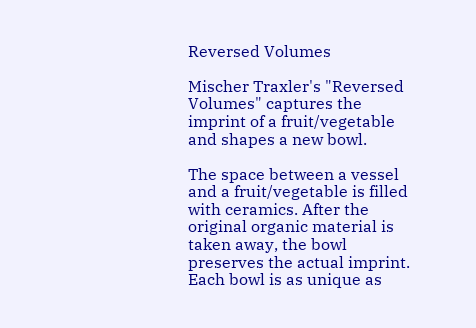Reversed Volumes

Mischer Traxler's "Reversed Volumes" captures the imprint of a fruit/vegetable and shapes a new bowl.

The space between a vessel and a fruit/vegetable is filled with ceramics. After the original organic material is taken away, the bowl preserves the actual imprint. Each bowl is as unique as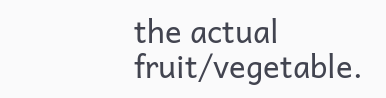the actual fruit/vegetable.